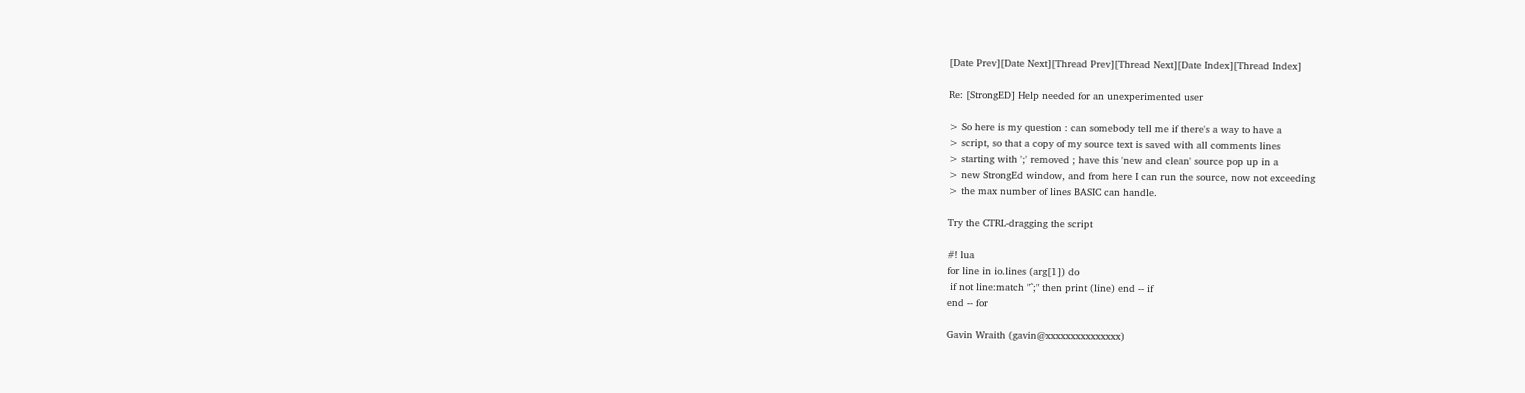[Date Prev][Date Next][Thread Prev][Thread Next][Date Index][Thread Index]

Re: [StrongED] Help needed for an unexperimented user

> So here is my question : can somebody tell me if there's a way to have a
> script, so that a copy of my source text is saved with all comments lines
> starting with ';' removed ; have this 'new and clean' source pop up in a
> new StrongEd window, and from here I can run the source, now not exceeding
> the max number of lines BASIC can handle.

Try the CTRL-dragging the script

#! lua
for line in io.lines (arg[1]) do
 if not line:match "^;" then print (line) end -- if
end -- for

Gavin Wraith (gavin@xxxxxxxxxxxxxxx)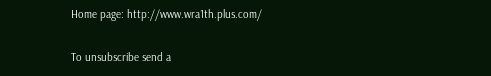Home page: http://www.wra1th.plus.com/

To unsubscribe send a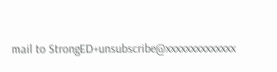mail to StrongED+unsubscribe@xxxxxxxxxxxxxx